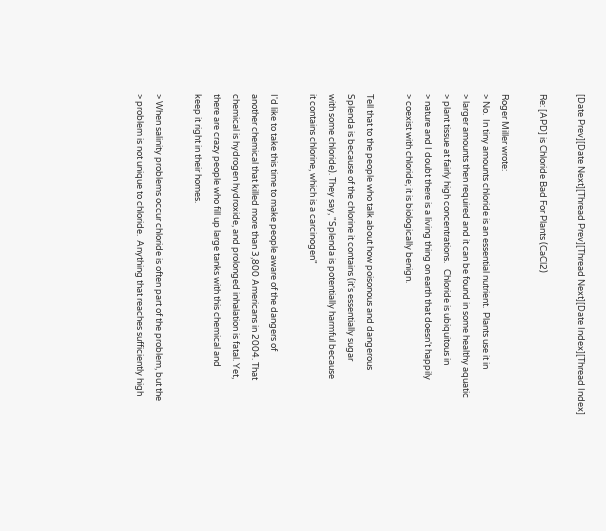[Date Prev][Date Next][Thread Prev][Thread Next][Date Index][Thread Index]

Re: [APD] is Chloride Bad For Plants (CaCl2)

Roger Miller wrote:
> No.  In tiny amounts chloride is an essential nutrient.  Plants use it in
> larger amounts then required and it can be found in some healthy aquatic
> plant tissue at fairly high concentrations.   Chloride is ubiquitous in
> nature and I doubt there is a living thing on earth that doesn't happily
> coexist with chloride; it is biologically benign.

Tell that to the people who talk about how poisonous and dangerous
Splenda is because of the chlorine it contains (it's essentially sugar
with some chloride). They say, "Splenda is potentially harmful because
it contains chlorine, which is a carcinogen"

I'd like to take this time to make people aware of the dangers of
another chemical that killed more than 3,800 Americans in 2004. That
chemical is hydrogen hydroxide, and prolonged inhalation is fatal. Yet,
there are crazy people who fill up large tanks with this chemical and
keep it right in their homes.

> When salinity problems occur chloride is often part of the problem, but the
> problem is not unique to chloride.  Anything that reaches sufficiently high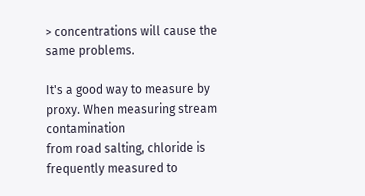> concentrations will cause the same problems.

It's a good way to measure by proxy. When measuring stream contamination
from road salting, chloride is frequently measured to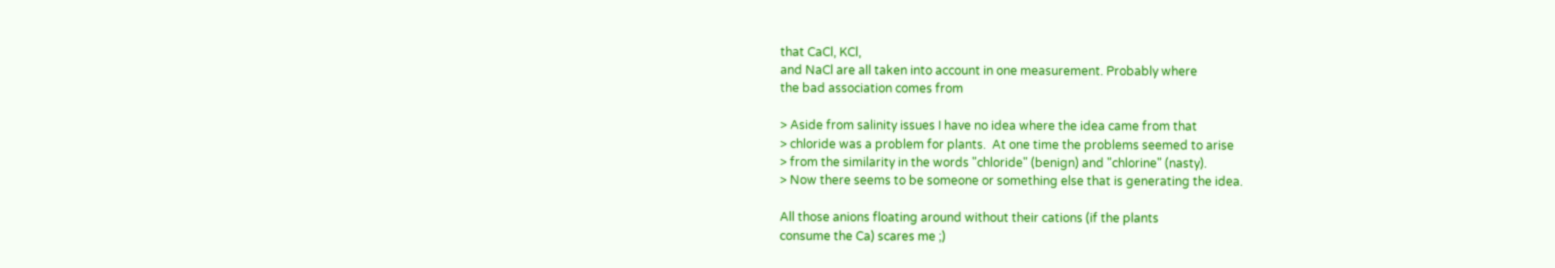that CaCl, KCl,
and NaCl are all taken into account in one measurement. Probably where
the bad association comes from

> Aside from salinity issues I have no idea where the idea came from that
> chloride was a problem for plants.  At one time the problems seemed to arise
> from the similarity in the words "chloride" (benign) and "chlorine" (nasty).
> Now there seems to be someone or something else that is generating the idea.

All those anions floating around without their cations (if the plants
consume the Ca) scares me ;)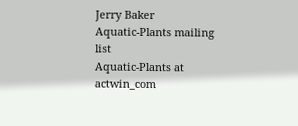Jerry Baker
Aquatic-Plants mailing list
Aquatic-Plants at actwin_com